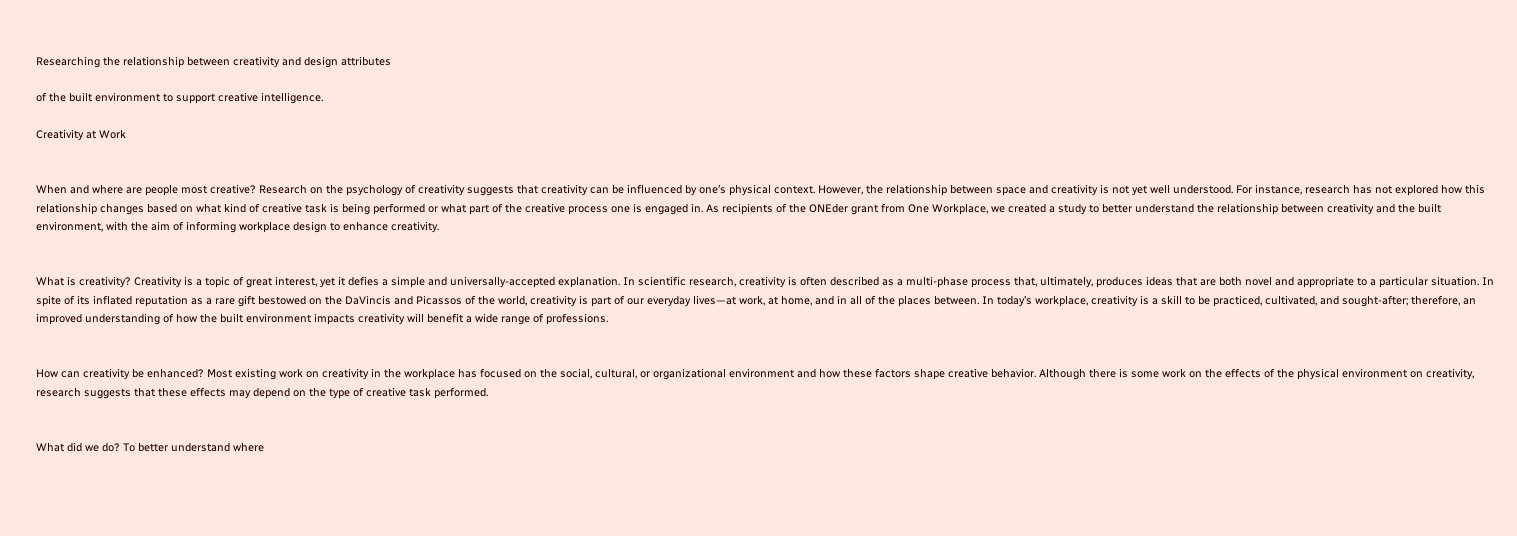Researching the relationship between creativity and design attributes

of the built environment to support creative intelligence.

Creativity at Work


When and where are people most creative? Research on the psychology of creativity suggests that creativity can be influenced by one’s physical context. However, the relationship between space and creativity is not yet well understood. For instance, research has not explored how this relationship changes based on what kind of creative task is being performed or what part of the creative process one is engaged in. As recipients of the ONEder grant from One Workplace, we created a study to better understand the relationship between creativity and the built environment, with the aim of informing workplace design to enhance creativity.


What is creativity? Creativity is a topic of great interest, yet it defies a simple and universally-accepted explanation. In scientific research, creativity is often described as a multi-phase process that, ultimately, produces ideas that are both novel and appropriate to a particular situation. In spite of its inflated reputation as a rare gift bestowed on the DaVincis and Picassos of the world, creativity is part of our everyday lives—at work, at home, and in all of the places between. In today’s workplace, creativity is a skill to be practiced, cultivated, and sought-after; therefore, an improved understanding of how the built environment impacts creativity will benefit a wide range of professions.


How can creativity be enhanced? Most existing work on creativity in the workplace has focused on the social, cultural, or organizational environment and how these factors shape creative behavior. Although there is some work on the effects of the physical environment on creativity, research suggests that these effects may depend on the type of creative task performed.


What did we do? To better understand where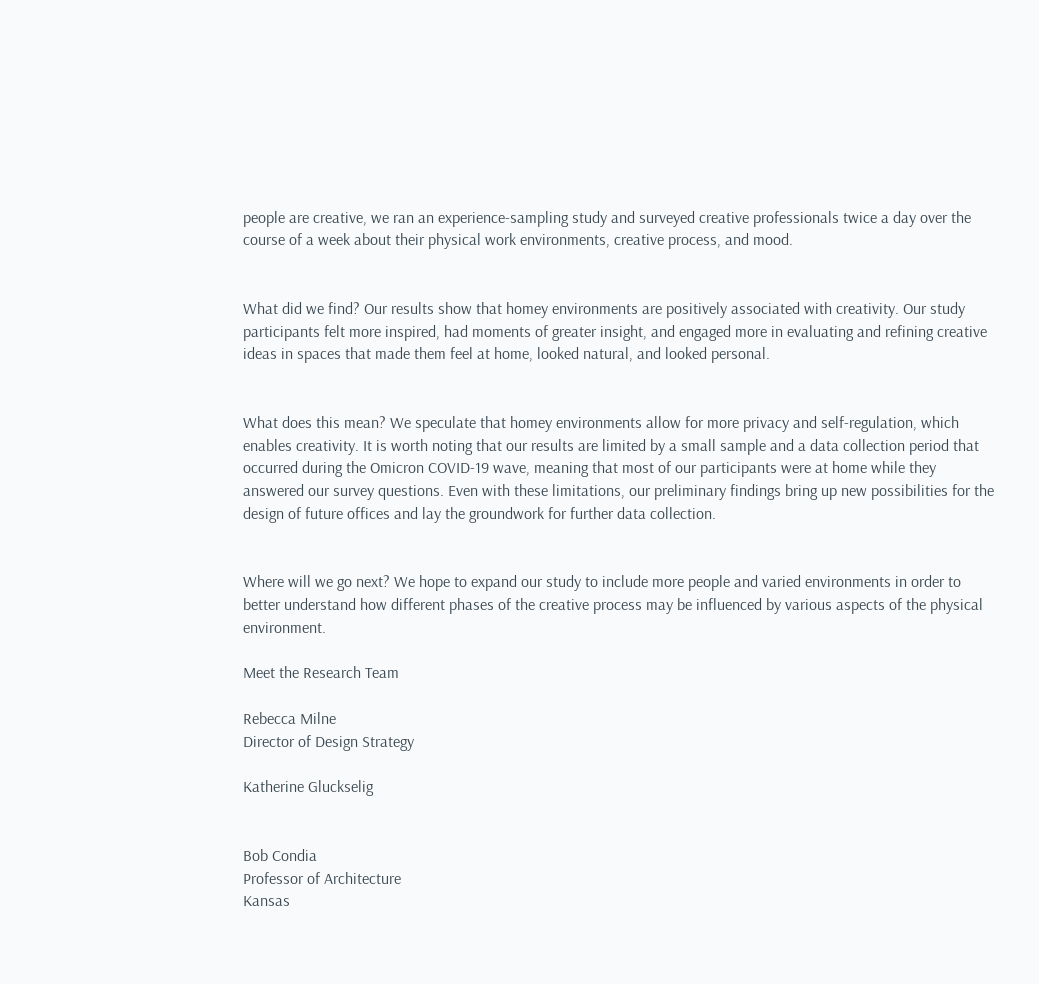people are creative, we ran an experience-sampling study and surveyed creative professionals twice a day over the course of a week about their physical work environments, creative process, and mood.


What did we find? Our results show that homey environments are positively associated with creativity. Our study participants felt more inspired, had moments of greater insight, and engaged more in evaluating and refining creative ideas in spaces that made them feel at home, looked natural, and looked personal.


What does this mean? We speculate that homey environments allow for more privacy and self-regulation, which enables creativity. It is worth noting that our results are limited by a small sample and a data collection period that occurred during the Omicron COVID-19 wave, meaning that most of our participants were at home while they answered our survey questions. Even with these limitations, our preliminary findings bring up new possibilities for the design of future offices and lay the groundwork for further data collection.


Where will we go next? We hope to expand our study to include more people and varied environments in order to better understand how different phases of the creative process may be influenced by various aspects of the physical environment.

Meet the Research Team

Rebecca Milne
Director of Design Strategy

Katherine Gluckselig


Bob Condia
Professor of Architecture
Kansas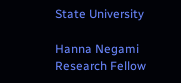State University

Hanna Negami
Research Fellow